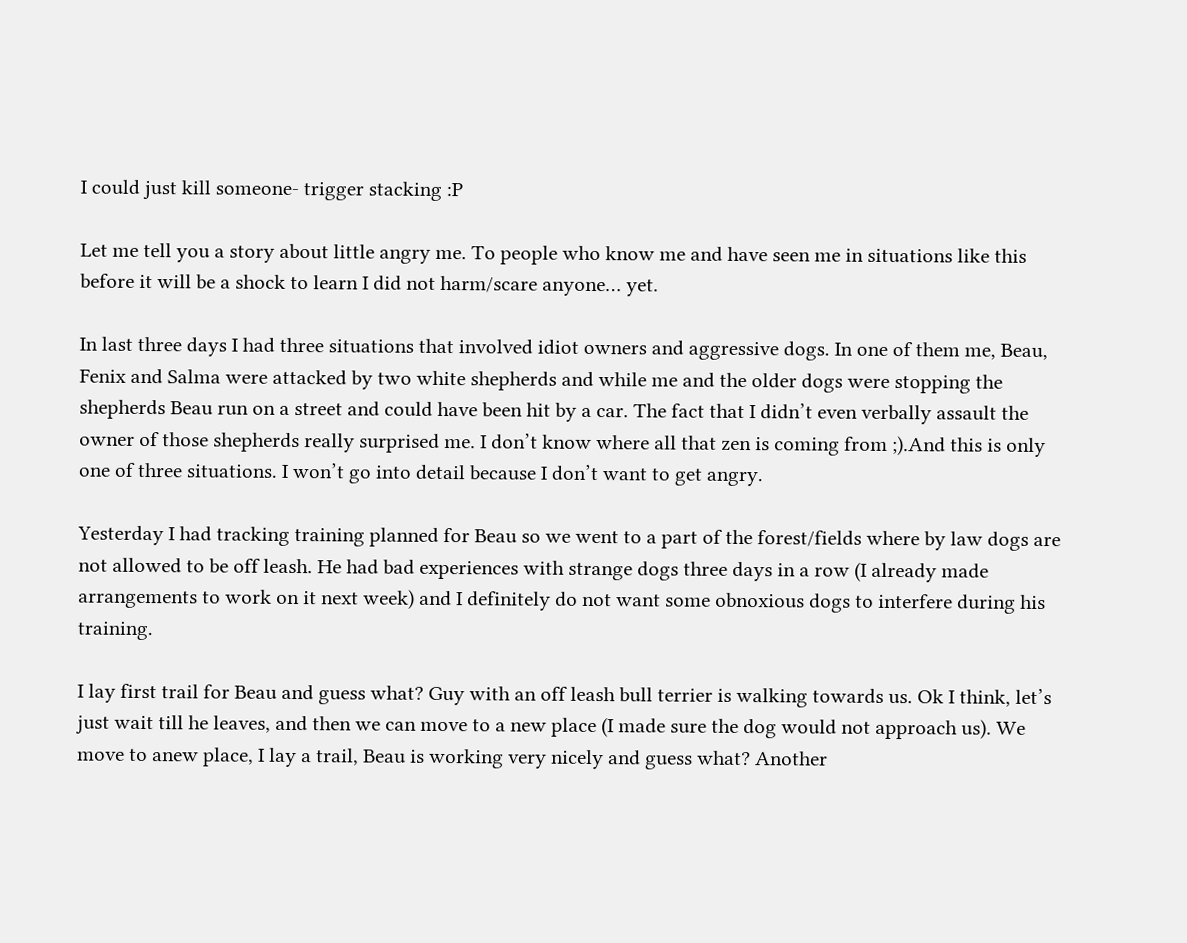I could just kill someone- trigger stacking :P

Let me tell you a story about little angry me. To people who know me and have seen me in situations like this before it will be a shock to learn I did not harm/scare anyone… yet.

In last three days I had three situations that involved idiot owners and aggressive dogs. In one of them me, Beau, Fenix and Salma were attacked by two white shepherds and while me and the older dogs were stopping the shepherds Beau run on a street and could have been hit by a car. The fact that I didn’t even verbally assault the owner of those shepherds really surprised me. I don’t know where all that zen is coming from ;).And this is only one of three situations. I won’t go into detail because I don’t want to get angry.

Yesterday I had tracking training planned for Beau so we went to a part of the forest/fields where by law dogs are not allowed to be off leash. He had bad experiences with strange dogs three days in a row (I already made arrangements to work on it next week) and I definitely do not want some obnoxious dogs to interfere during his training.

I lay first trail for Beau and guess what? Guy with an off leash bull terrier is walking towards us. Ok I think, let’s just wait till he leaves, and then we can move to a new place (I made sure the dog would not approach us). We move to anew place, I lay a trail, Beau is working very nicely and guess what? Another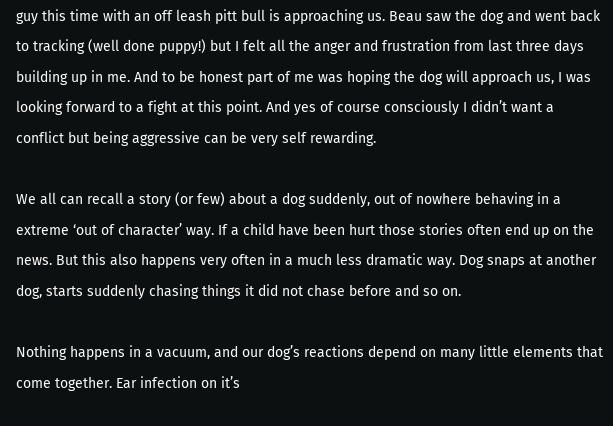guy this time with an off leash pitt bull is approaching us. Beau saw the dog and went back to tracking (well done puppy!) but I felt all the anger and frustration from last three days building up in me. And to be honest part of me was hoping the dog will approach us, I was looking forward to a fight at this point. And yes of course consciously I didn’t want a conflict but being aggressive can be very self rewarding.

We all can recall a story (or few) about a dog suddenly, out of nowhere behaving in a extreme ‘out of character’ way. If a child have been hurt those stories often end up on the news. But this also happens very often in a much less dramatic way. Dog snaps at another dog, starts suddenly chasing things it did not chase before and so on.

Nothing happens in a vacuum, and our dog’s reactions depend on many little elements that come together. Ear infection on it’s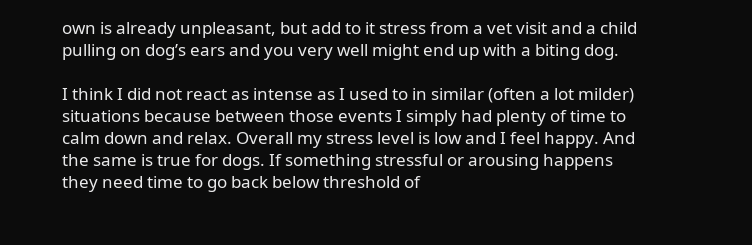own is already unpleasant, but add to it stress from a vet visit and a child pulling on dog’s ears and you very well might end up with a biting dog.

I think I did not react as intense as I used to in similar (often a lot milder) situations because between those events I simply had plenty of time to calm down and relax. Overall my stress level is low and I feel happy. And the same is true for dogs. If something stressful or arousing happens they need time to go back below threshold of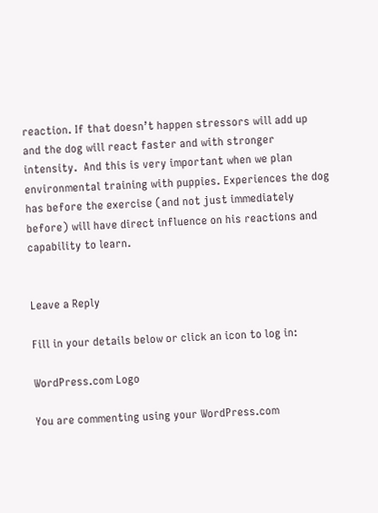reaction. If that doesn’t happen stressors will add up and the dog will react faster and with stronger intensity.  And this is very important when we plan environmental training with puppies. Experiences the dog has before the exercise (and not just immediately before) will have direct influence on his reactions and capability to learn.


Leave a Reply

Fill in your details below or click an icon to log in:

WordPress.com Logo

You are commenting using your WordPress.com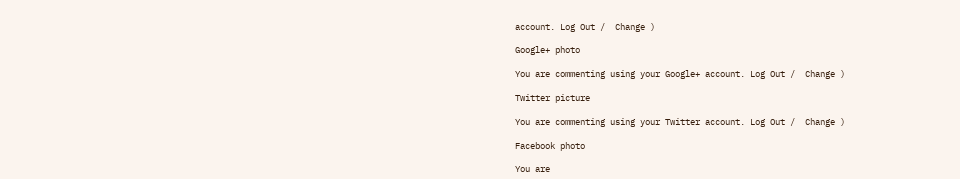account. Log Out /  Change )

Google+ photo

You are commenting using your Google+ account. Log Out /  Change )

Twitter picture

You are commenting using your Twitter account. Log Out /  Change )

Facebook photo

You are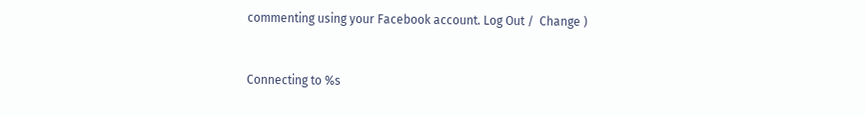commenting using your Facebook account. Log Out /  Change )


Connecting to %s